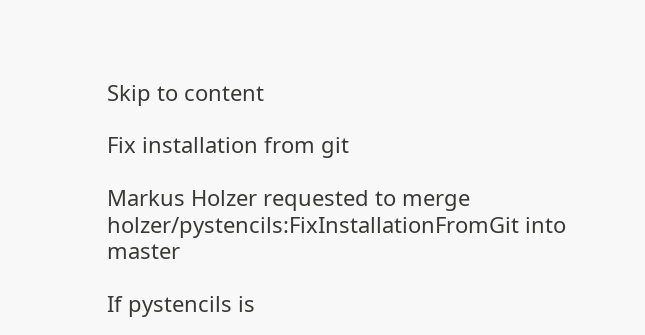Skip to content

Fix installation from git

Markus Holzer requested to merge holzer/pystencils:FixInstallationFromGit into master

If pystencils is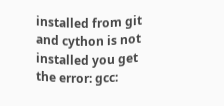installed from git and cython is not installed you get the error: gcc: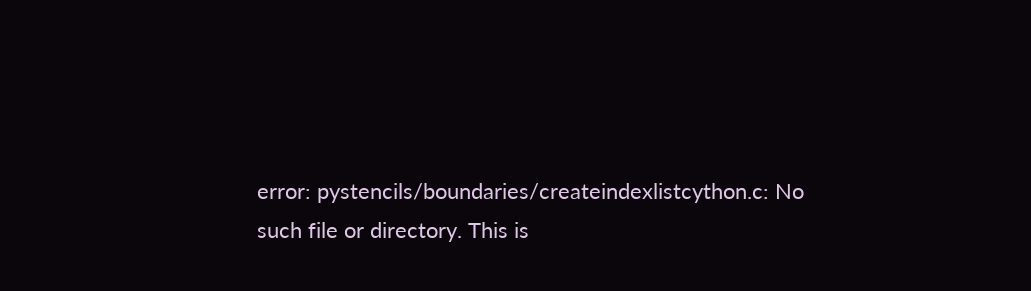error: pystencils/boundaries/createindexlistcython.c: No such file or directory. This is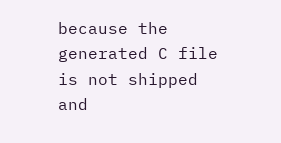because the generated C file is not shipped and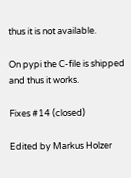thus it is not available.

On pypi the C-file is shipped and thus it works.

Fixes #14 (closed)

Edited by Markus Holzer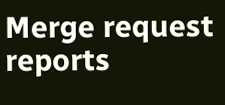Merge request reports